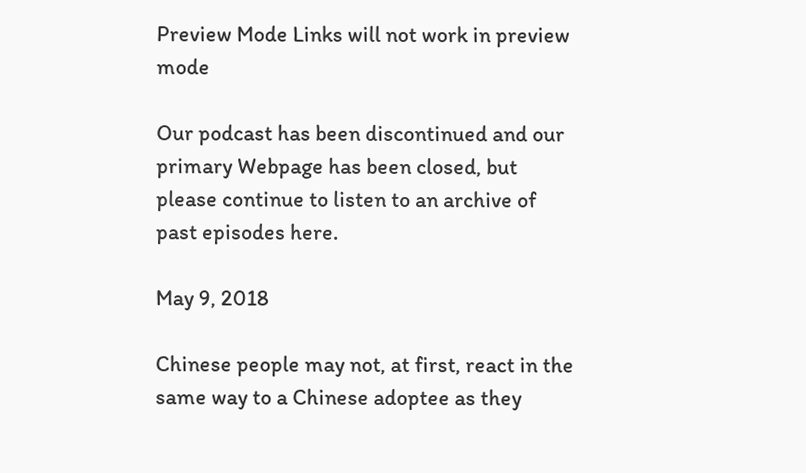Preview Mode Links will not work in preview mode

Our podcast has been discontinued and our primary Webpage has been closed, but please continue to listen to an archive of past episodes here.

May 9, 2018

Chinese people may not, at first, react in the same way to a Chinese adoptee as they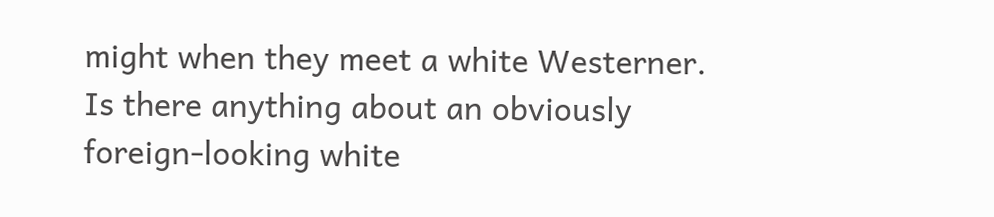might when they meet a white Westerner. Is there anything about an obviously foreign-looking white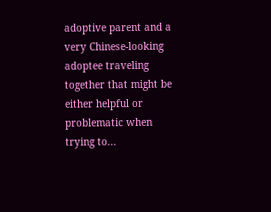adoptive parent and a very Chinese-looking adoptee traveling together that might be either helpful or problematic when trying to...